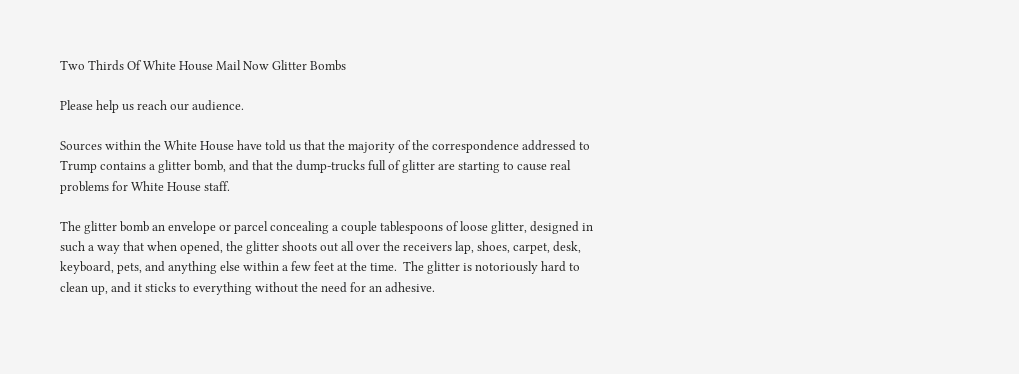Two Thirds Of White House Mail Now Glitter Bombs

Please help us reach our audience.

Sources within the White House have told us that the majority of the correspondence addressed to Trump contains a glitter bomb, and that the dump-trucks full of glitter are starting to cause real problems for White House staff.

The glitter bomb an envelope or parcel concealing a couple tablespoons of loose glitter, designed in such a way that when opened, the glitter shoots out all over the receivers lap, shoes, carpet, desk, keyboard, pets, and anything else within a few feet at the time.  The glitter is notoriously hard to clean up, and it sticks to everything without the need for an adhesive.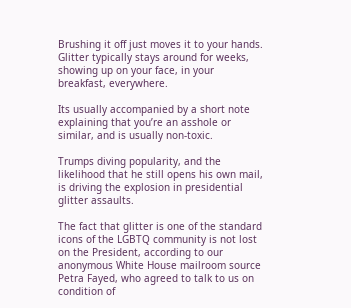Brushing it off just moves it to your hands.   Glitter typically stays around for weeks, showing up on your face, in your breakfast, everywhere.

Its usually accompanied by a short note explaining that you’re an asshole or similar, and is usually non-toxic.

Trumps diving popularity, and the likelihood that he still opens his own mail, is driving the explosion in presidential glitter assaults.

The fact that glitter is one of the standard icons of the LGBTQ community is not lost on the President, according to our anonymous White House mailroom source Petra Fayed, who agreed to talk to us on condition of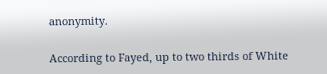anonymity.

According to Fayed, up to two thirds of White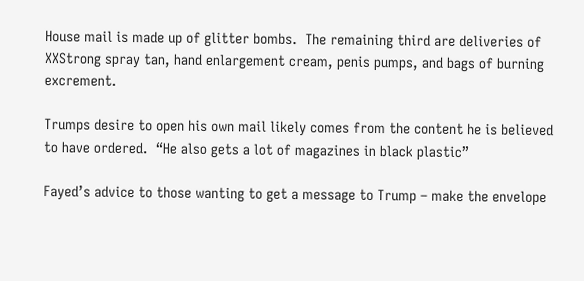House mail is made up of glitter bombs.  The remaining third are deliveries of XXStrong spray tan, hand enlargement cream, penis pumps, and bags of burning excrement.

Trumps desire to open his own mail likely comes from the content he is believed to have ordered.  “He also gets a lot of magazines in black plastic”

Fayed’s advice to those wanting to get a message to Trump – make the envelope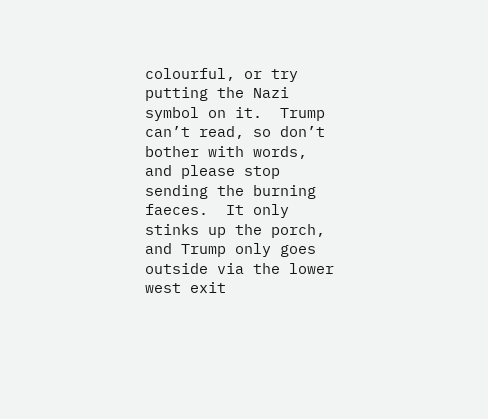colourful, or try putting the Nazi symbol on it.  Trump can’t read, so don’t bother with words,  and please stop sending the burning faeces.  It only stinks up the porch, and Trump only goes outside via the lower west exit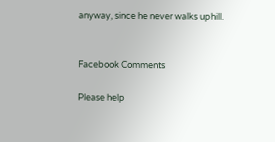anyway, since he never walks uphill.


Facebook Comments

Please help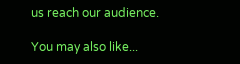us reach our audience.

You may also like...